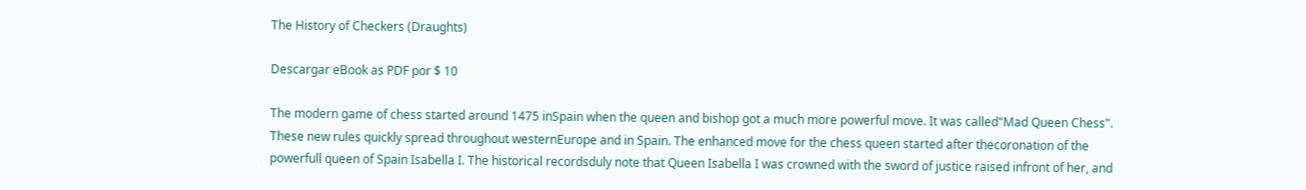The History of Checkers (Draughts)

Descargar eBook as PDF por $ 10

The modern game of chess started around 1475 inSpain when the queen and bishop got a much more powerful move. It was called"Mad Queen Chess". These new rules quickly spread throughout westernEurope and in Spain. The enhanced move for the chess queen started after thecoronation of the powerfull queen of Spain Isabella I. The historical recordsduly note that Queen Isabella I was crowned with the sword of justice raised infront of her, and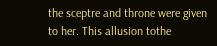the sceptre and throne were given to her. This allusion tothe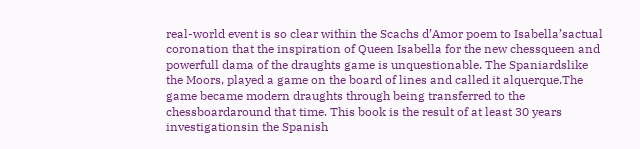real-world event is so clear within the Scachs d’Amor poem to Isabella’sactual coronation that the inspiration of Queen Isabella for the new chessqueen and powerfull dama of the draughts game is unquestionable. The Spaniardslike the Moors, played a game on the board of lines and called it alquerque.The game became modern draughts through being transferred to the chessboardaround that time. This book is the result of at least 30 years investigationsin the Spanish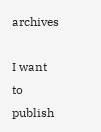archives

I want to publish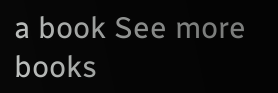a book See more books